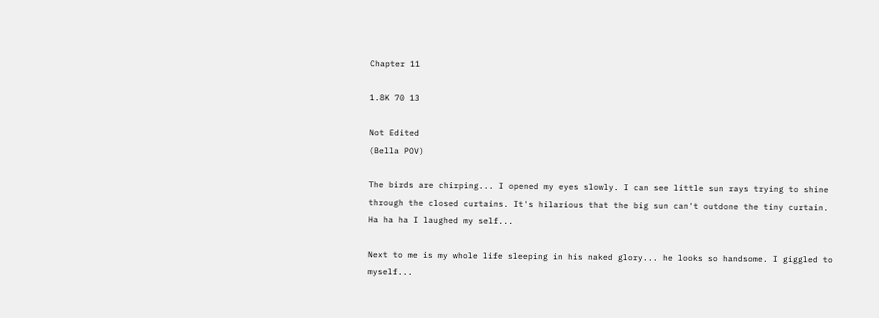Chapter 11

1.8K 70 13

Not Edited
(Bella POV)

The birds are chirping... I opened my eyes slowly. I can see little sun rays trying to shine through the closed curtains. It's hilarious that the big sun can't outdone the tiny curtain.
Ha ha ha I laughed my self...

Next to me is my whole life sleeping in his naked glory... he looks so handsome. I giggled to myself...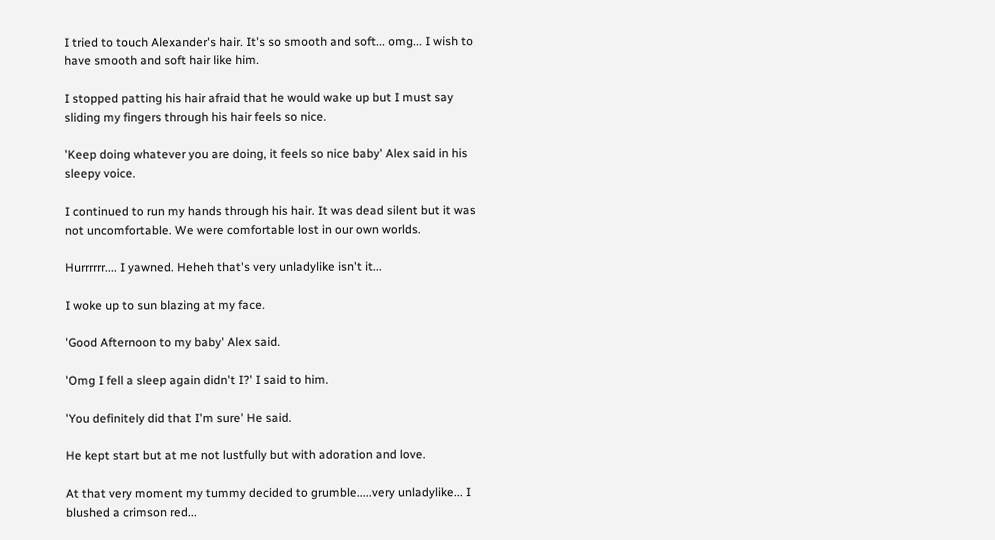I tried to touch Alexander's hair. It's so smooth and soft... omg... I wish to have smooth and soft hair like him.

I stopped patting his hair afraid that he would wake up but I must say sliding my fingers through his hair feels so nice.

'Keep doing whatever you are doing, it feels so nice baby' Alex said in his sleepy voice.

I continued to run my hands through his hair. It was dead silent but it was not uncomfortable. We were comfortable lost in our own worlds.

Hurrrrrr.... I yawned. Heheh that's very unladylike isn't it...

I woke up to sun blazing at my face.

'Good Afternoon to my baby' Alex said.

'Omg I fell a sleep again didn't I?' I said to him.

'You definitely did that I'm sure' He said.

He kept start but at me not lustfully but with adoration and love.

At that very moment my tummy decided to grumble.....very unladylike... I blushed a crimson red...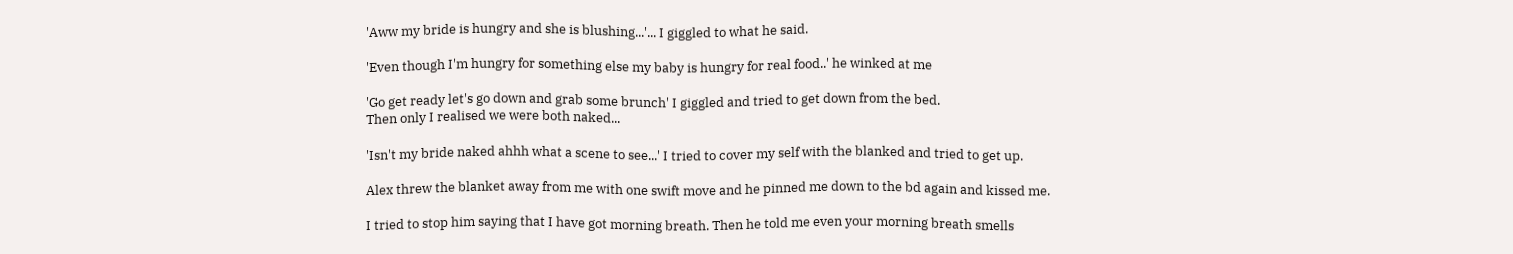'Aww my bride is hungry and she is blushing...'... I giggled to what he said.

'Even though I'm hungry for something else my baby is hungry for real food..' he winked at me

'Go get ready let's go down and grab some brunch' I giggled and tried to get down from the bed.
Then only I realised we were both naked...

'Isn't my bride naked ahhh what a scene to see...' I tried to cover my self with the blanked and tried to get up.

Alex threw the blanket away from me with one swift move and he pinned me down to the bd again and kissed me.

I tried to stop him saying that I have got morning breath. Then he told me even your morning breath smells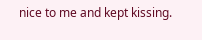nice to me and kept kissing.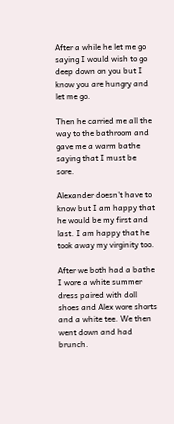After a while he let me go saying I would wish to go deep down on you but I know you are hungry and let me go.

Then he carried me all the way to the bathroom and gave me a warm bathe saying that I must be sore.

Alexander doesn't have to know but I am happy that he would be my first and last. I am happy that he took away my virginity too.

After we both had a bathe I wore a white summer dress paired with doll shoes and Alex wore shorts and a white tee. We then went down and had brunch.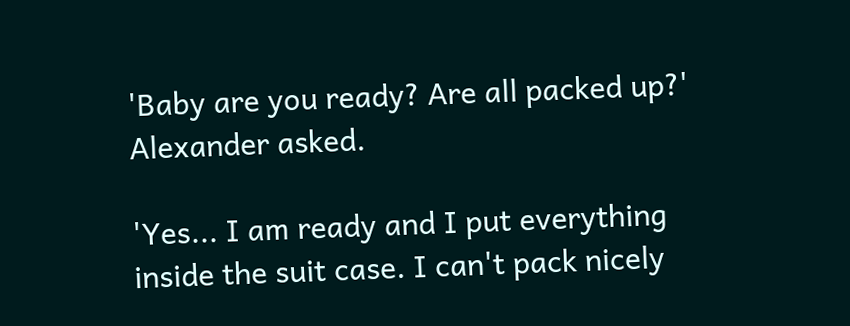'Baby are you ready? Are all packed up?' Alexander asked.

'Yes... I am ready and I put everything inside the suit case. I can't pack nicely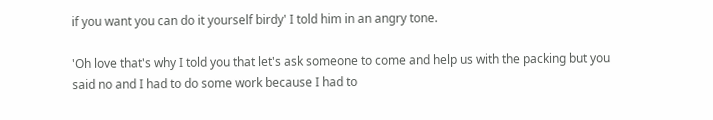if you want you can do it yourself birdy' I told him in an angry tone.

'Oh love that's why I told you that let's ask someone to come and help us with the packing but you said no and I had to do some work because I had to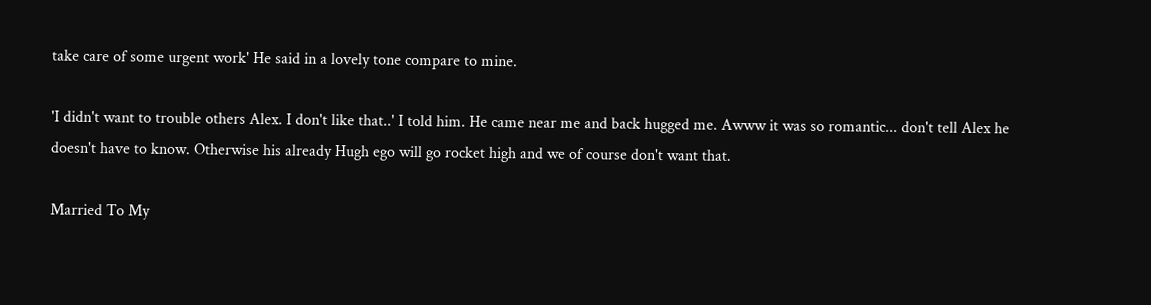take care of some urgent work' He said in a lovely tone compare to mine.

'I didn't want to trouble others Alex. I don't like that..' I told him. He came near me and back hugged me. Awww it was so romantic... don't tell Alex he doesn't have to know. Otherwise his already Hugh ego will go rocket high and we of course don't want that.

Married To My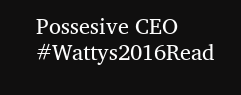Possesive CEO #Wattys2016Read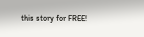this story for FREE!